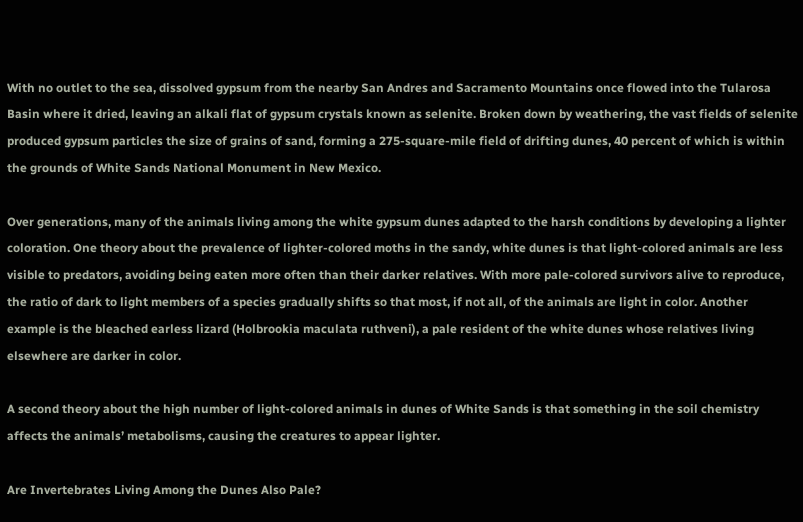With no outlet to the sea, dissolved gypsum from the nearby San Andres and Sacramento Mountains once flowed into the Tularosa Basin where it dried, leaving an alkali flat of gypsum crystals known as selenite. Broken down by weathering, the vast fields of selenite produced gypsum particles the size of grains of sand, forming a 275-square-mile field of drifting dunes, 40 percent of which is within the grounds of White Sands National Monument in New Mexico.

Over generations, many of the animals living among the white gypsum dunes adapted to the harsh conditions by developing a lighter coloration. One theory about the prevalence of lighter-colored moths in the sandy, white dunes is that light-colored animals are less visible to predators, avoiding being eaten more often than their darker relatives. With more pale-colored survivors alive to reproduce, the ratio of dark to light members of a species gradually shifts so that most, if not all, of the animals are light in color. Another example is the bleached earless lizard (Holbrookia maculata ruthveni), a pale resident of the white dunes whose relatives living elsewhere are darker in color.

A second theory about the high number of light-colored animals in dunes of White Sands is that something in the soil chemistry affects the animals’ metabolisms, causing the creatures to appear lighter.

Are Invertebrates Living Among the Dunes Also Pale?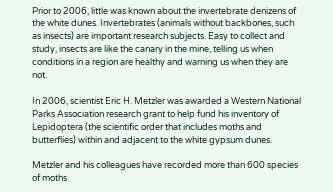Prior to 2006, little was known about the invertebrate denizens of the white dunes. Invertebrates (animals without backbones, such as insects) are important research subjects. Easy to collect and study, insects are like the canary in the mine, telling us when conditions in a region are healthy and warning us when they are not.

In 2006, scientist Eric H. Metzler was awarded a Western National Parks Association research grant to help fund his inventory of Lepidoptera (the scientific order that includes moths and butterflies) within and adjacent to the white gypsum dunes.

Metzler and his colleagues have recorded more than 600 species of moths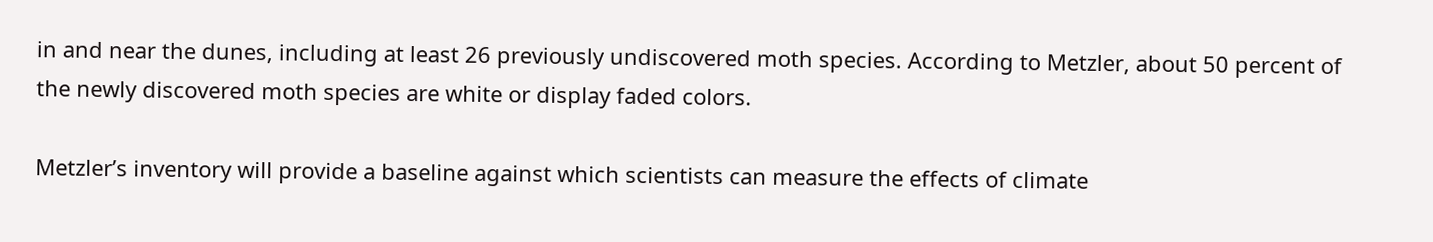in and near the dunes, including at least 26 previously undiscovered moth species. According to Metzler, about 50 percent of the newly discovered moth species are white or display faded colors.

Metzler’s inventory will provide a baseline against which scientists can measure the effects of climate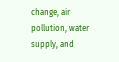change, air pollution, water supply, and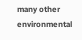many other environmental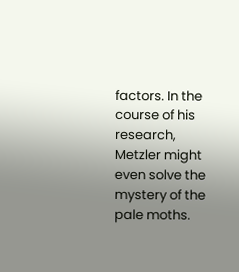factors. In the course of his research, Metzler might even solve the mystery of the pale moths.